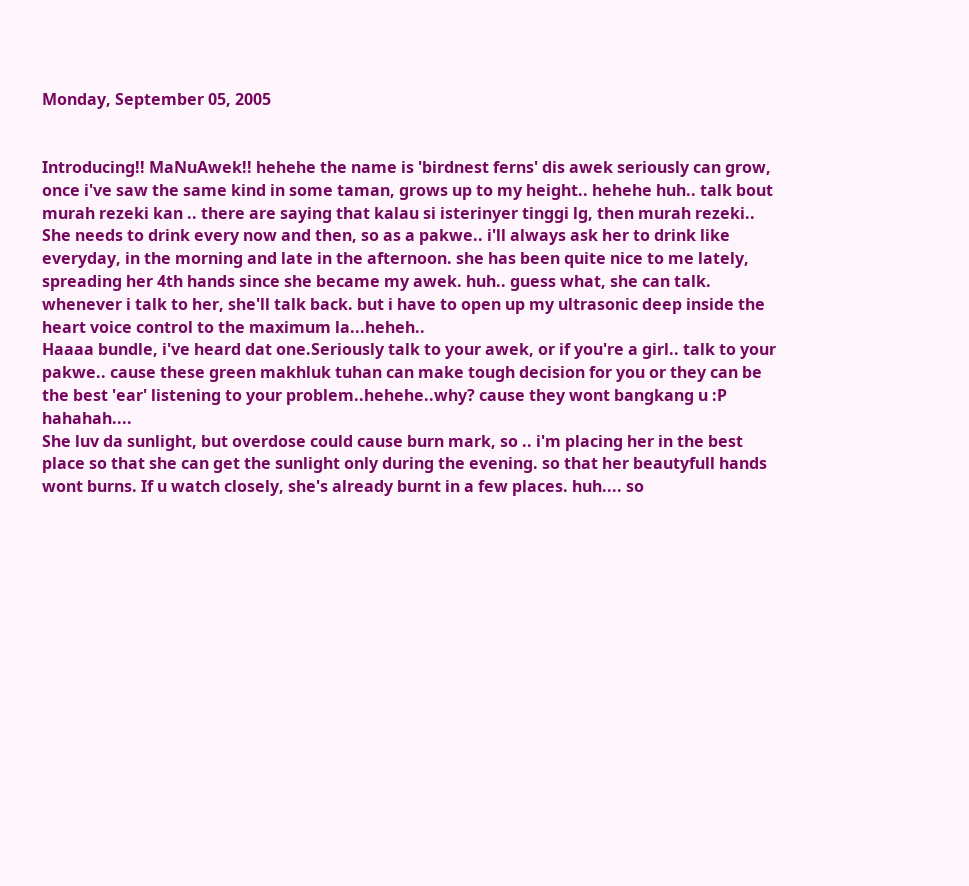Monday, September 05, 2005


Introducing!! MaNuAwek!! hehehe the name is 'birdnest ferns' dis awek seriously can grow, once i've saw the same kind in some taman, grows up to my height.. hehehe huh.. talk bout murah rezeki kan .. there are saying that kalau si isterinyer tinggi lg, then murah rezeki..
She needs to drink every now and then, so as a pakwe.. i'll always ask her to drink like everyday, in the morning and late in the afternoon. she has been quite nice to me lately, spreading her 4th hands since she became my awek. huh.. guess what, she can talk. whenever i talk to her, she'll talk back. but i have to open up my ultrasonic deep inside the heart voice control to the maximum la...heheh..
Haaaa bundle, i've heard dat one.Seriously talk to your awek, or if you're a girl.. talk to your pakwe.. cause these green makhluk tuhan can make tough decision for you or they can be the best 'ear' listening to your problem..hehehe..why? cause they wont bangkang u :P hahahah....
She luv da sunlight, but overdose could cause burn mark, so .. i'm placing her in the best place so that she can get the sunlight only during the evening. so that her beautyfull hands wont burns. If u watch closely, she's already burnt in a few places. huh.... so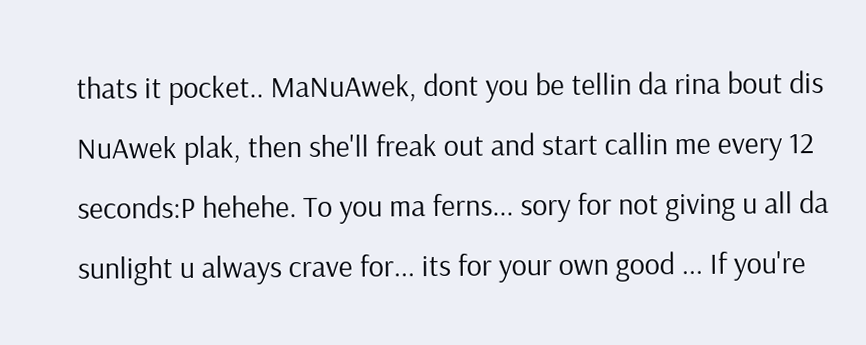thats it pocket.. MaNuAwek, dont you be tellin da rina bout dis NuAwek plak, then she'll freak out and start callin me every 12 seconds:P hehehe. To you ma ferns... sory for not giving u all da sunlight u always crave for... its for your own good ... If you're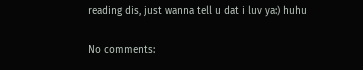reading dis, just wanna tell u dat i luv ya:) huhu

No comments: